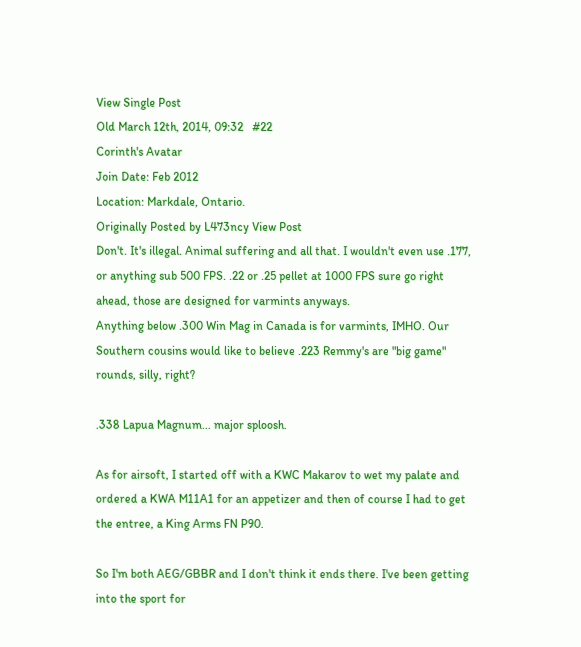View Single Post
Old March 12th, 2014, 09:32   #22
Corinth's Avatar
Join Date: Feb 2012
Location: Markdale, Ontario.
Originally Posted by L473ncy View Post
Don't. It's illegal. Animal suffering and all that. I wouldn't even use .177, or anything sub 500 FPS. .22 or .25 pellet at 1000 FPS sure go right ahead, those are designed for varmints anyways.
Anything below .300 Win Mag in Canada is for varmints, IMHO. Our Southern cousins would like to believe .223 Remmy's are "big game" rounds, silly, right?

.338 Lapua Magnum... major sploosh.

As for airsoft, I started off with a KWC Makarov to wet my palate and ordered a KWA M11A1 for an appetizer and then of course I had to get the entree, a King Arms FN P90.

So I'm both AEG/GBBR and I don't think it ends there. I've been getting into the sport for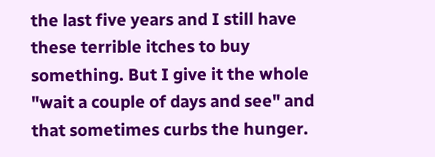the last five years and I still have these terrible itches to buy something. But I give it the whole "wait a couple of days and see" and that sometimes curbs the hunger.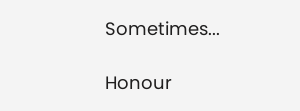Sometimes...

Honour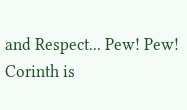and Respect... Pew! Pew!
Corinth is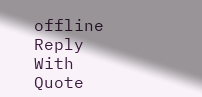offline   Reply With Quote